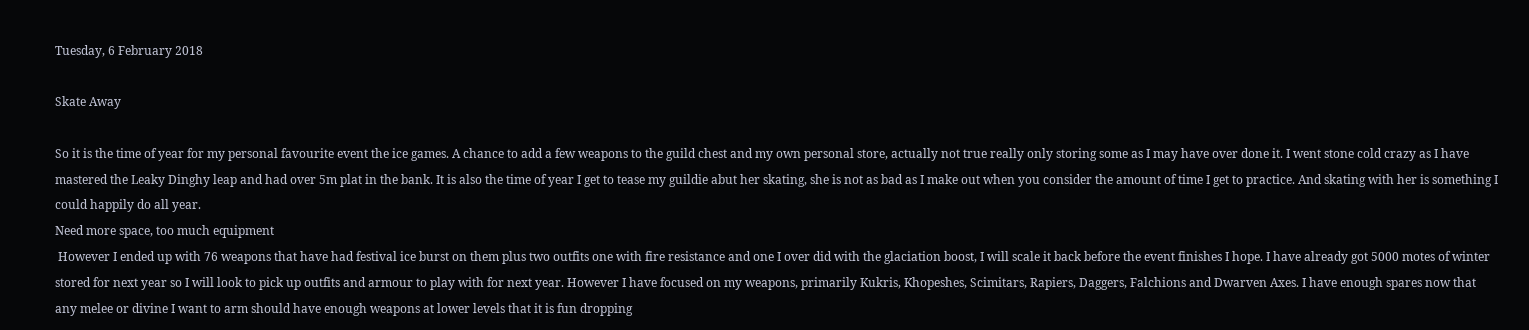Tuesday, 6 February 2018

Skate Away

So it is the time of year for my personal favourite event the ice games. A chance to add a few weapons to the guild chest and my own personal store, actually not true really only storing some as I may have over done it. I went stone cold crazy as I have mastered the Leaky Dinghy leap and had over 5m plat in the bank. It is also the time of year I get to tease my guildie abut her skating, she is not as bad as I make out when you consider the amount of time I get to practice. And skating with her is something I could happily do all year.
Need more space, too much equipment
 However I ended up with 76 weapons that have had festival ice burst on them plus two outfits one with fire resistance and one I over did with the glaciation boost, I will scale it back before the event finishes I hope. I have already got 5000 motes of winter stored for next year so I will look to pick up outfits and armour to play with for next year. However I have focused on my weapons, primarily Kukris, Khopeshes, Scimitars, Rapiers, Daggers, Falchions and Dwarven Axes. I have enough spares now that any melee or divine I want to arm should have enough weapons at lower levels that it is fun dropping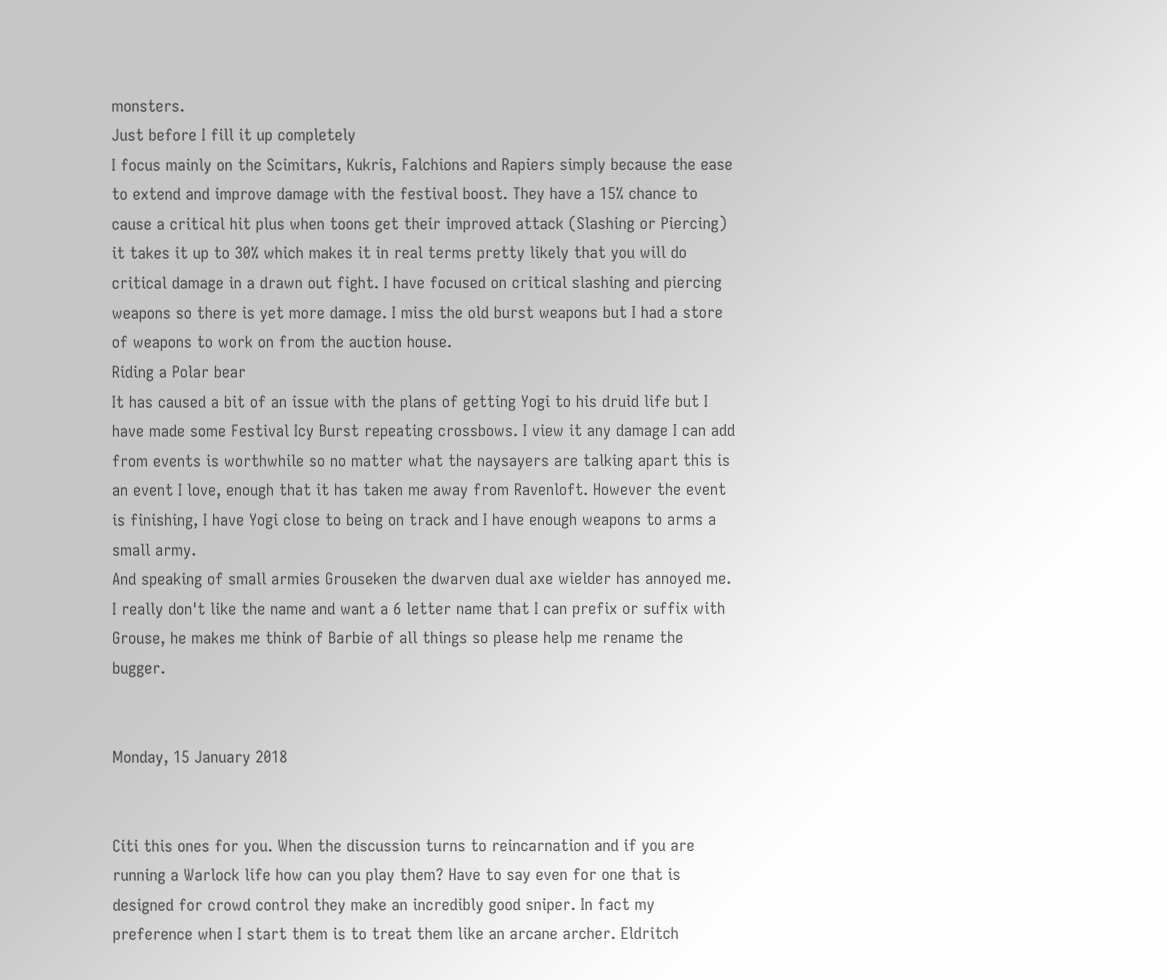monsters.
Just before I fill it up completely
I focus mainly on the Scimitars, Kukris, Falchions and Rapiers simply because the ease to extend and improve damage with the festival boost. They have a 15% chance to cause a critical hit plus when toons get their improved attack (Slashing or Piercing) it takes it up to 30% which makes it in real terms pretty likely that you will do critical damage in a drawn out fight. I have focused on critical slashing and piercing weapons so there is yet more damage. I miss the old burst weapons but I had a store of weapons to work on from the auction house.
Riding a Polar bear
It has caused a bit of an issue with the plans of getting Yogi to his druid life but I have made some Festival Icy Burst repeating crossbows. I view it any damage I can add from events is worthwhile so no matter what the naysayers are talking apart this is an event I love, enough that it has taken me away from Ravenloft. However the event is finishing, I have Yogi close to being on track and I have enough weapons to arms a small army.
And speaking of small armies Grouseken the dwarven dual axe wielder has annoyed me. I really don't like the name and want a 6 letter name that I can prefix or suffix with Grouse, he makes me think of Barbie of all things so please help me rename the bugger.


Monday, 15 January 2018


Citi this ones for you. When the discussion turns to reincarnation and if you are running a Warlock life how can you play them? Have to say even for one that is designed for crowd control they make an incredibly good sniper. In fact my preference when I start them is to treat them like an arcane archer. Eldritch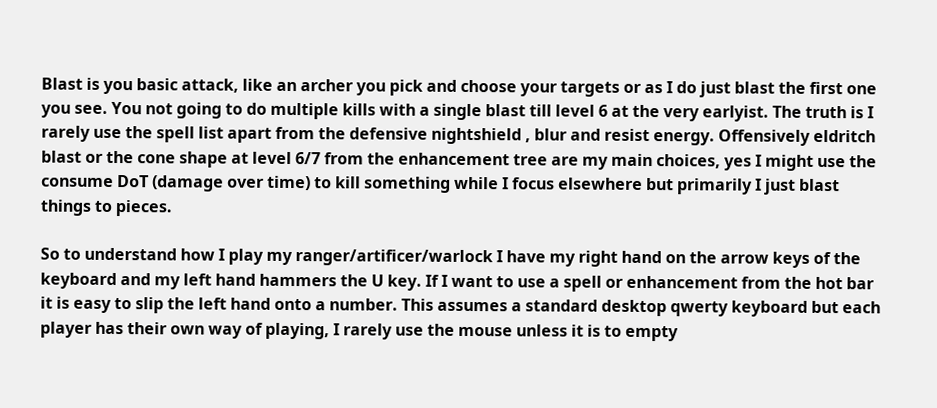Blast is you basic attack, like an archer you pick and choose your targets or as I do just blast the first one you see. You not going to do multiple kills with a single blast till level 6 at the very earlyist. The truth is I rarely use the spell list apart from the defensive nightshield , blur and resist energy. Offensively eldritch blast or the cone shape at level 6/7 from the enhancement tree are my main choices, yes I might use the consume DoT (damage over time) to kill something while I focus elsewhere but primarily I just blast things to pieces.

So to understand how I play my ranger/artificer/warlock I have my right hand on the arrow keys of the keyboard and my left hand hammers the U key. If I want to use a spell or enhancement from the hot bar it is easy to slip the left hand onto a number. This assumes a standard desktop qwerty keyboard but each player has their own way of playing, I rarely use the mouse unless it is to empty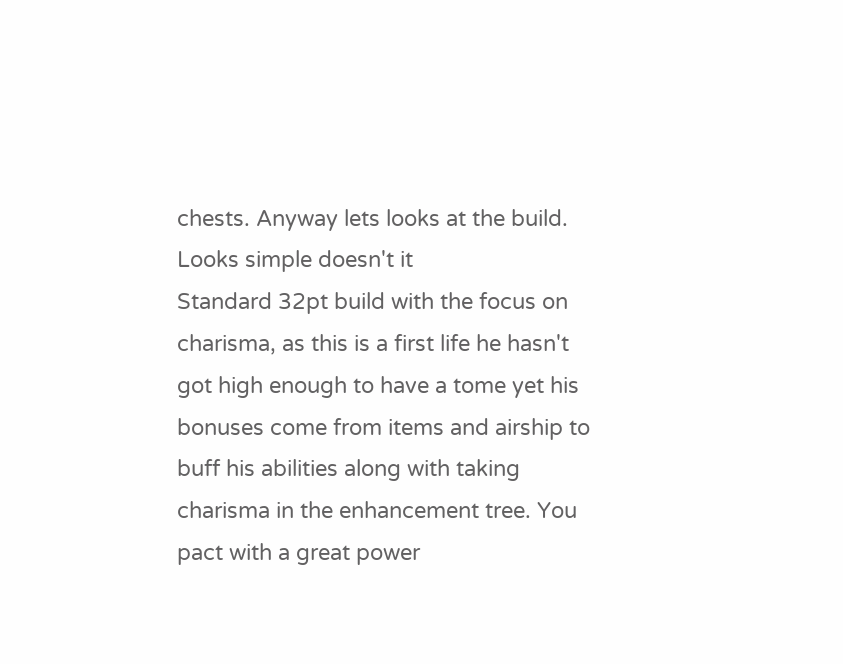chests. Anyway lets looks at the build.
Looks simple doesn't it
Standard 32pt build with the focus on charisma, as this is a first life he hasn't got high enough to have a tome yet his bonuses come from items and airship to buff his abilities along with taking charisma in the enhancement tree. You pact with a great power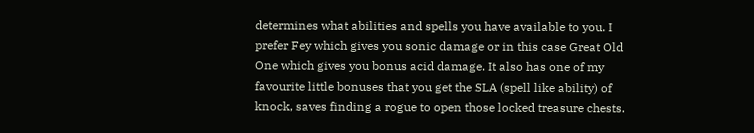determines what abilities and spells you have available to you. I prefer Fey which gives you sonic damage or in this case Great Old One which gives you bonus acid damage. It also has one of my favourite little bonuses that you get the SLA (spell like ability) of knock, saves finding a rogue to open those locked treasure chests.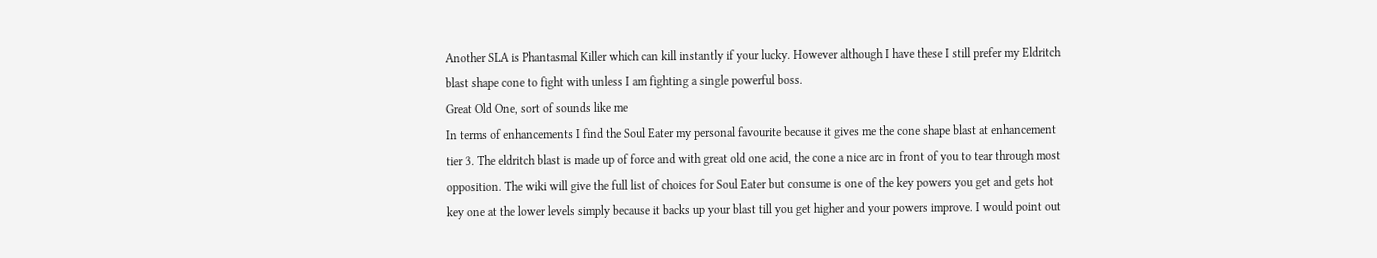Another SLA is Phantasmal Killer which can kill instantly if your lucky. However although I have these I still prefer my Eldritch blast shape cone to fight with unless I am fighting a single powerful boss.
Great Old One, sort of sounds like me
In terms of enhancements I find the Soul Eater my personal favourite because it gives me the cone shape blast at enhancement tier 3. The eldritch blast is made up of force and with great old one acid, the cone a nice arc in front of you to tear through most opposition. The wiki will give the full list of choices for Soul Eater but consume is one of the key powers you get and gets hot key one at the lower levels simply because it backs up your blast till you get higher and your powers improve. I would point out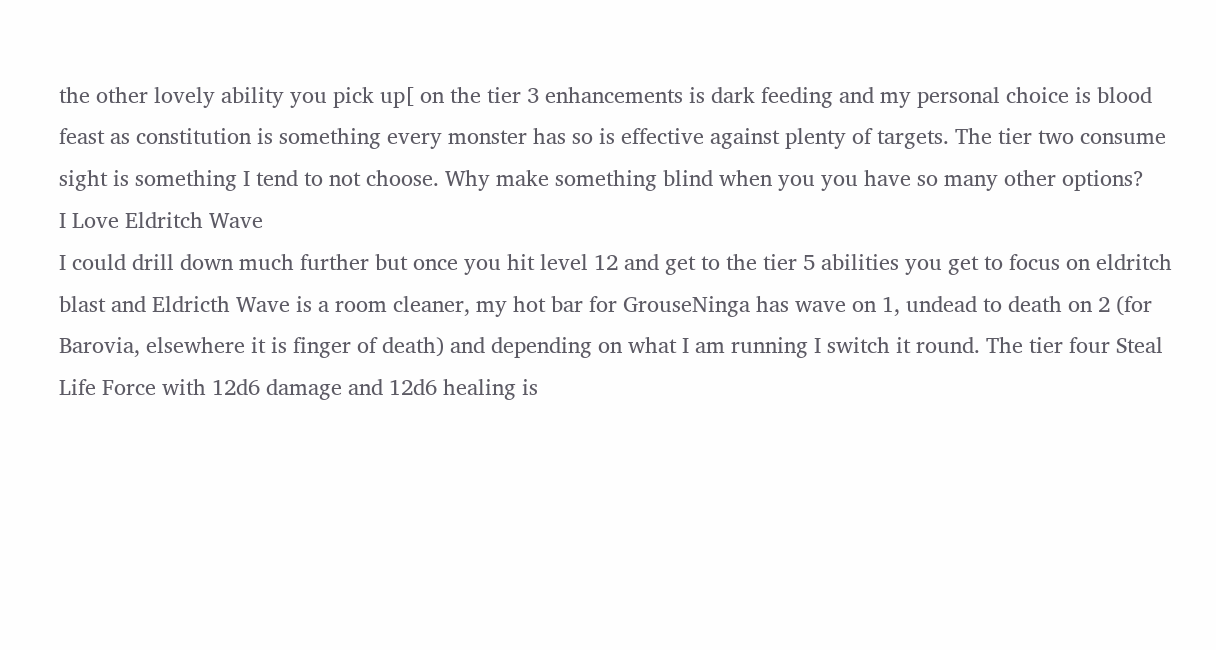the other lovely ability you pick up[ on the tier 3 enhancements is dark feeding and my personal choice is blood feast as constitution is something every monster has so is effective against plenty of targets. The tier two consume sight is something I tend to not choose. Why make something blind when you you have so many other options?
I Love Eldritch Wave
I could drill down much further but once you hit level 12 and get to the tier 5 abilities you get to focus on eldritch blast and Eldricth Wave is a room cleaner, my hot bar for GrouseNinga has wave on 1, undead to death on 2 (for Barovia, elsewhere it is finger of death) and depending on what I am running I switch it round. The tier four Steal Life Force with 12d6 damage and 12d6 healing is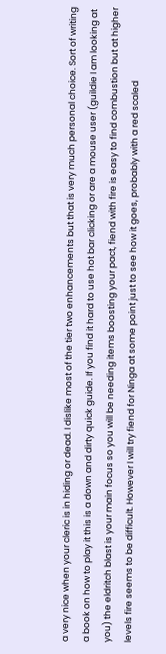a very nice when your cleric is in hiding or dead. I dislike most of the tier two enhancements but that is very much personal choice. Sort of writing a book on how to play it this is a down and dirty quick guide. If you find it hard to use hot bar clicking or are a mouse user (guildie I am looking at you) the eldritch blast is your main focus so you will be needing items boosting your pact, fiend with fire is easy to find combustion but at higher levels fire seems to be difficult. However I will try fiend for Ninga at some point just to see how it goes, probably with a red scaled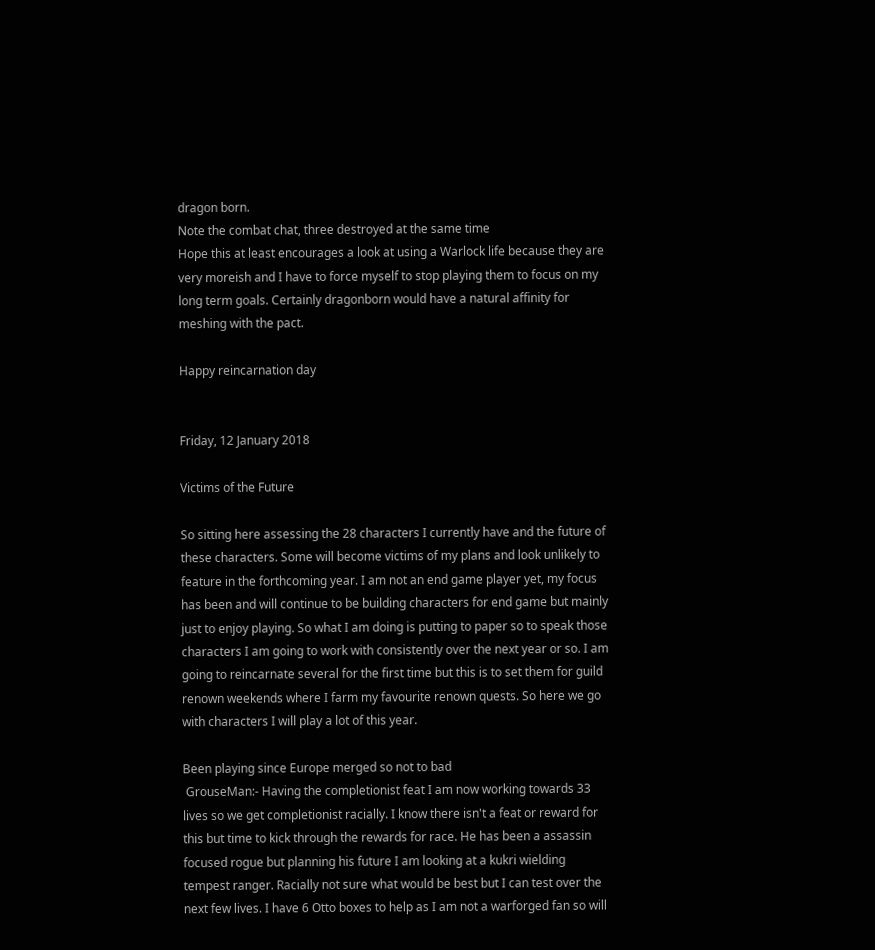dragon born.
Note the combat chat, three destroyed at the same time
Hope this at least encourages a look at using a Warlock life because they are very moreish and I have to force myself to stop playing them to focus on my long term goals. Certainly dragonborn would have a natural affinity for meshing with the pact.

Happy reincarnation day


Friday, 12 January 2018

Victims of the Future

So sitting here assessing the 28 characters I currently have and the future of these characters. Some will become victims of my plans and look unlikely to feature in the forthcoming year. I am not an end game player yet, my focus has been and will continue to be building characters for end game but mainly just to enjoy playing. So what I am doing is putting to paper so to speak those characters I am going to work with consistently over the next year or so. I am going to reincarnate several for the first time but this is to set them for guild renown weekends where I farm my favourite renown quests. So here we go with characters I will play a lot of this year.

Been playing since Europe merged so not to bad
 GrouseMan:- Having the completionist feat I am now working towards 33 lives so we get completionist racially. I know there isn't a feat or reward for this but time to kick through the rewards for race. He has been a assassin focused rogue but planning his future I am looking at a kukri wielding tempest ranger. Racially not sure what would be best but I can test over the next few lives. I have 6 Otto boxes to help as I am not a warforged fan so will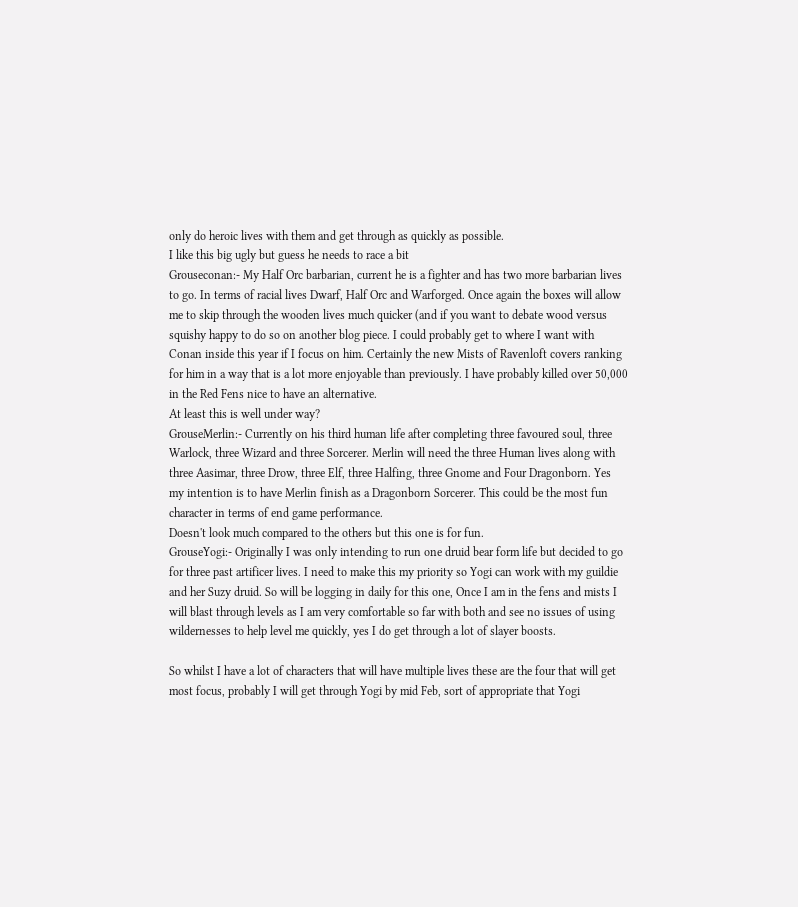only do heroic lives with them and get through as quickly as possible.
I like this big ugly but guess he needs to race a bit
Grouseconan:- My Half Orc barbarian, current he is a fighter and has two more barbarian lives to go. In terms of racial lives Dwarf, Half Orc and Warforged. Once again the boxes will allow me to skip through the wooden lives much quicker (and if you want to debate wood versus squishy happy to do so on another blog piece. I could probably get to where I want with Conan inside this year if I focus on him. Certainly the new Mists of Ravenloft covers ranking for him in a way that is a lot more enjoyable than previously. I have probably killed over 50,000 in the Red Fens nice to have an alternative.
At least this is well under way?
GrouseMerlin:- Currently on his third human life after completing three favoured soul, three Warlock, three Wizard and three Sorcerer. Merlin will need the three Human lives along with three Aasimar, three Drow, three Elf, three Halfing, three Gnome and Four Dragonborn. Yes my intention is to have Merlin finish as a Dragonborn Sorcerer. This could be the most fun character in terms of end game performance.
Doesn't look much compared to the others but this one is for fun.
GrouseYogi:- Originally I was only intending to run one druid bear form life but decided to go for three past artificer lives. I need to make this my priority so Yogi can work with my guildie and her Suzy druid. So will be logging in daily for this one, Once I am in the fens and mists I will blast through levels as I am very comfortable so far with both and see no issues of using wildernesses to help level me quickly, yes I do get through a lot of slayer boosts.

So whilst I have a lot of characters that will have multiple lives these are the four that will get most focus, probably I will get through Yogi by mid Feb, sort of appropriate that Yogi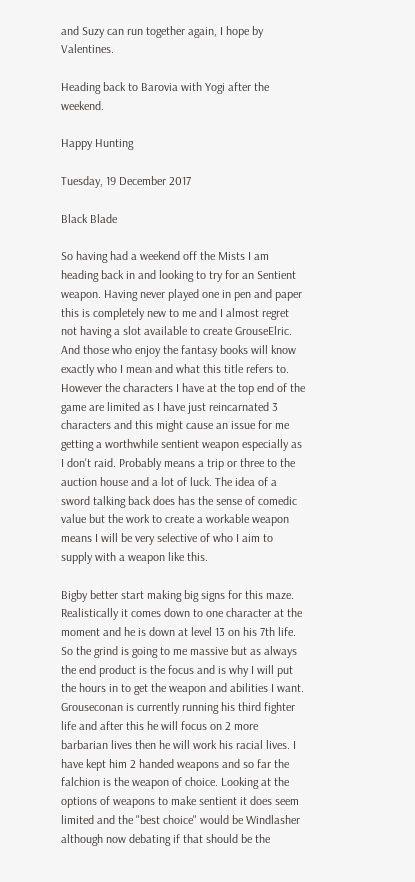and Suzy can run together again, I hope by Valentines.

Heading back to Barovia with Yogi after the weekend.

Happy Hunting

Tuesday, 19 December 2017

Black Blade

So having had a weekend off the Mists I am heading back in and looking to try for an Sentient weapon. Having never played one in pen and paper this is completely new to me and I almost regret not having a slot available to create GrouseElric. And those who enjoy the fantasy books will know exactly who I mean and what this title refers to. However the characters I have at the top end of the game are limited as I have just reincarnated 3 characters and this might cause an issue for me getting a worthwhile sentient weapon especially as I don't raid. Probably means a trip or three to the auction house and a lot of luck. The idea of a sword talking back does has the sense of comedic value but the work to create a workable weapon means I will be very selective of who I aim to supply with a weapon like this.

Bigby better start making big signs for this maze.
Realistically it comes down to one character at the moment and he is down at level 13 on his 7th life. So the grind is going to me massive but as always the end product is the focus and is why I will put the hours in to get the weapon and abilities I want. Grouseconan is currently running his third fighter life and after this he will focus on 2 more barbarian lives then he will work his racial lives. I have kept him 2 handed weapons and so far the falchion is the weapon of choice. Looking at the options of weapons to make sentient it does seem limited and the "best choice" would be Windlasher although now debating if that should be the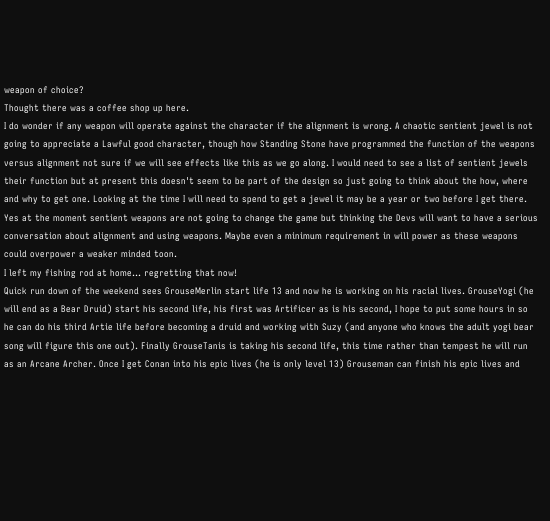weapon of choice?
Thought there was a coffee shop up here.
I do wonder if any weapon will operate against the character if the alignment is wrong. A chaotic sentient jewel is not going to appreciate a Lawful good character, though how Standing Stone have programmed the function of the weapons versus alignment not sure if we will see effects like this as we go along. I would need to see a list of sentient jewels their function but at present this doesn't seem to be part of the design so just going to think about the how, where and why to get one. Looking at the time I will need to spend to get a jewel it may be a year or two before I get there. Yes at the moment sentient weapons are not going to change the game but thinking the Devs will want to have a serious conversation about alignment and using weapons. Maybe even a minimum requirement in will power as these weapons could overpower a weaker minded toon.
I left my fishing rod at home... regretting that now!
Quick run down of the weekend sees GrouseMerlin start life 13 and now he is working on his racial lives. GrouseYogi (he will end as a Bear Druid) start his second life, his first was Artificer as is his second, I hope to put some hours in so he can do his third Artie life before becoming a druid and working with Suzy (and anyone who knows the adult yogi bear song will figure this one out). Finally GrouseTanis is taking his second life, this time rather than tempest he will run as an Arcane Archer. Once I get Conan into his epic lives (he is only level 13) Grouseman can finish his epic lives and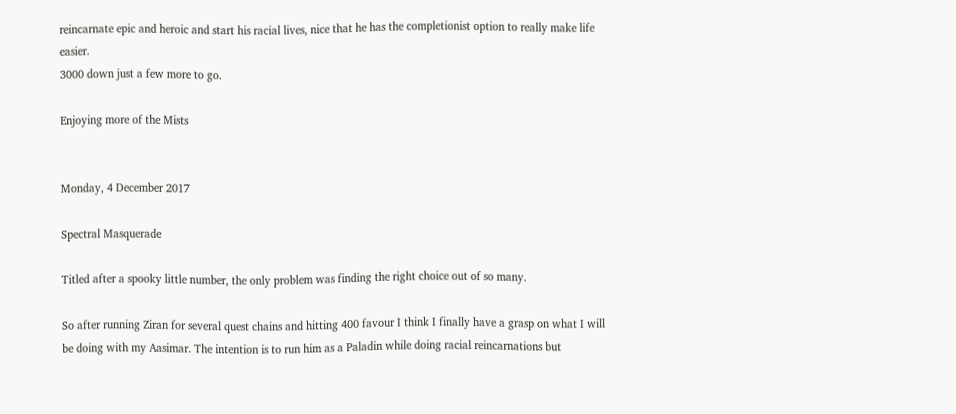reincarnate epic and heroic and start his racial lives, nice that he has the completionist option to really make life easier.
3000 down just a few more to go.

Enjoying more of the Mists


Monday, 4 December 2017

Spectral Masquerade

Titled after a spooky little number, the only problem was finding the right choice out of so many.

So after running Ziran for several quest chains and hitting 400 favour I think I finally have a grasp on what I will be doing with my Aasimar. The intention is to run him as a Paladin while doing racial reincarnations but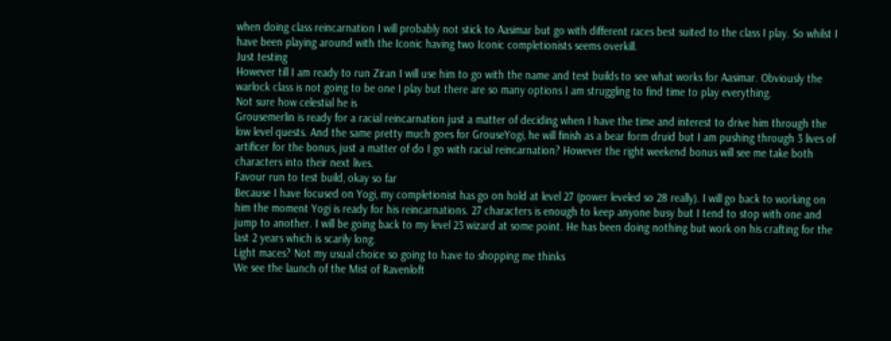when doing class reincarnation I will probably not stick to Aasimar but go with different races best suited to the class I play. So whilst I have been playing around with the Iconic having two Iconic completionists seems overkill.
Just testing
However till I am ready to run Ziran I will use him to go with the name and test builds to see what works for Aasimar. Obviously the warlock class is not going to be one I play but there are so many options I am struggling to find time to play everything.
Not sure how celestial he is
Grousemerlin is ready for a racial reincarnation just a matter of deciding when I have the time and interest to drive him through the low level quests. And the same pretty much goes for GrouseYogi, he will finish as a bear form druid but I am pushing through 3 lives of artificer for the bonus, just a matter of do I go with racial reincarnation? However the right weekend bonus will see me take both characters into their next lives.
Favour run to test build, okay so far
Because I have focused on Yogi, my completionist has go on hold at level 27 (power leveled so 28 really). I will go back to working on him the moment Yogi is ready for his reincarnations. 27 characters is enough to keep anyone busy but I tend to stop with one and jump to another. I will be going back to my level 23 wizard at some point. He has been doing nothing but work on his crafting for the last 2 years which is scarily long.
Light maces? Not my usual choice so going to have to shopping me thinks
We see the launch of the Mist of Ravenloft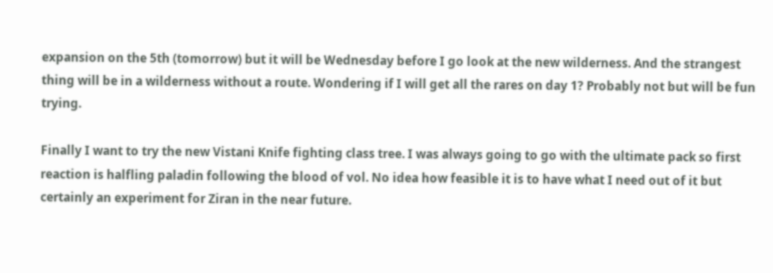expansion on the 5th (tomorrow) but it will be Wednesday before I go look at the new wilderness. And the strangest thing will be in a wilderness without a route. Wondering if I will get all the rares on day 1? Probably not but will be fun trying.

Finally I want to try the new Vistani Knife fighting class tree. I was always going to go with the ultimate pack so first reaction is halfling paladin following the blood of vol. No idea how feasible it is to have what I need out of it but certainly an experiment for Ziran in the near future.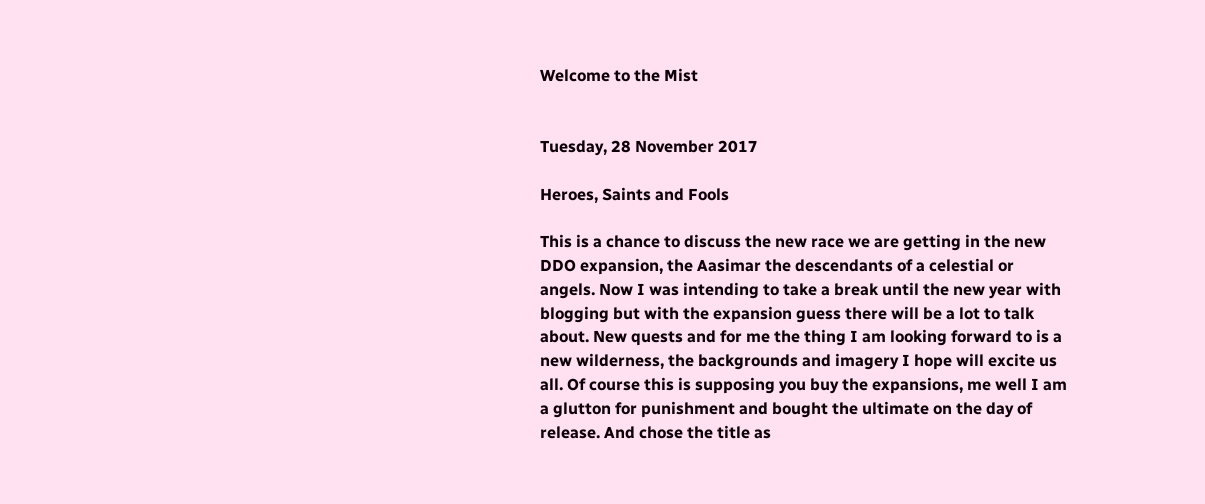Welcome to the Mist


Tuesday, 28 November 2017

Heroes, Saints and Fools

This is a chance to discuss the new race we are getting in the new DDO expansion, the Aasimar the descendants of a celestial or angels. Now I was intending to take a break until the new year with blogging but with the expansion guess there will be a lot to talk about. New quests and for me the thing I am looking forward to is a new wilderness, the backgrounds and imagery I hope will excite us all. Of course this is supposing you buy the expansions, me well I am a glutton for punishment and bought the ultimate on the day of release. And chose the title as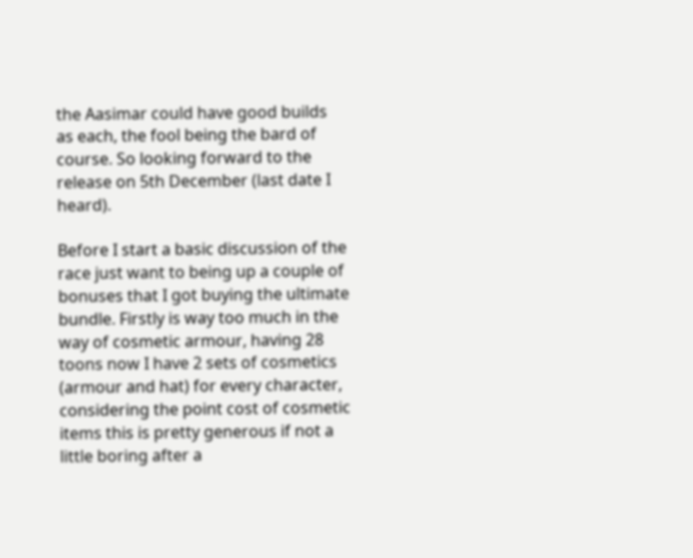the Aasimar could have good builds as each, the fool being the bard of course. So looking forward to the release on 5th December (last date I heard).

Before I start a basic discussion of the race just want to being up a couple of bonuses that I got buying the ultimate bundle. Firstly is way too much in the way of cosmetic armour, having 28 toons now I have 2 sets of cosmetics (armour and hat) for every character, considering the point cost of cosmetic items this is pretty generous if not a little boring after a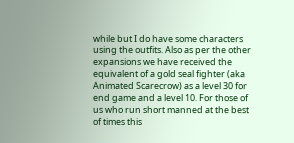while but I do have some characters using the outfits. Also as per the other expansions we have received the equivalent of a gold seal fighter (aka Animated Scarecrow) as a level 30 for end game and a level 10. For those of us who run short manned at the best of times this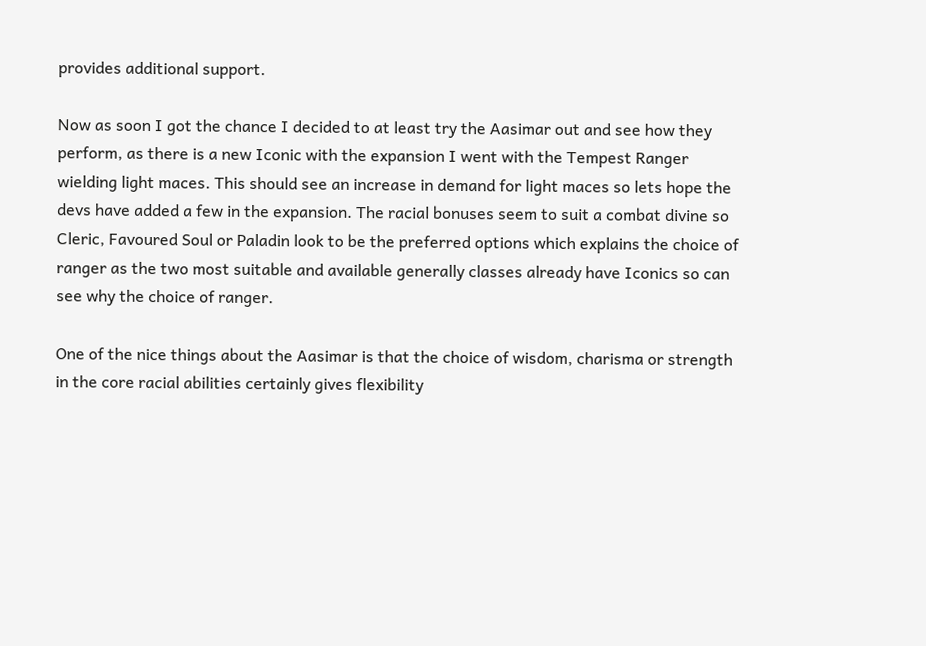provides additional support.

Now as soon I got the chance I decided to at least try the Aasimar out and see how they perform, as there is a new Iconic with the expansion I went with the Tempest Ranger wielding light maces. This should see an increase in demand for light maces so lets hope the devs have added a few in the expansion. The racial bonuses seem to suit a combat divine so Cleric, Favoured Soul or Paladin look to be the preferred options which explains the choice of ranger as the two most suitable and available generally classes already have Iconics so can see why the choice of ranger.

One of the nice things about the Aasimar is that the choice of wisdom, charisma or strength in the core racial abilities certainly gives flexibility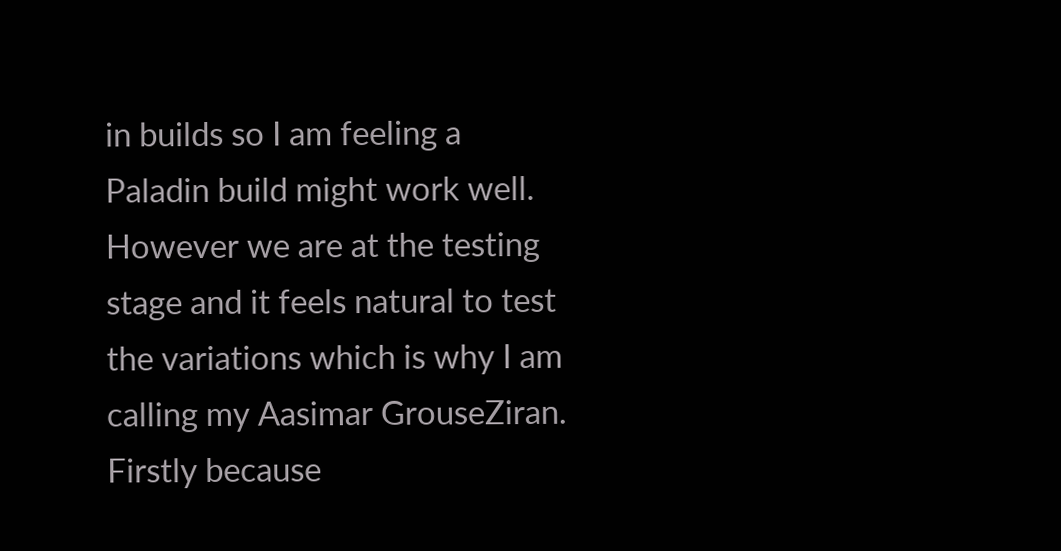in builds so I am feeling a Paladin build might work well. However we are at the testing stage and it feels natural to test the variations which is why I am calling my Aasimar GrouseZiran. Firstly because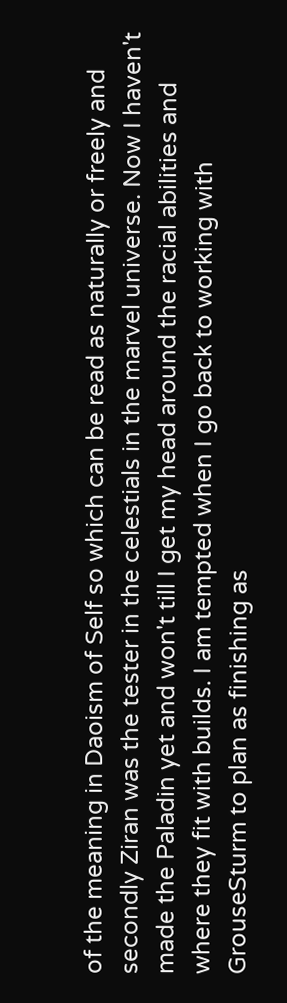of the meaning in Daoism of Self so which can be read as naturally or freely and secondly Ziran was the tester in the celestials in the marvel universe. Now I haven't made the Paladin yet and won't till I get my head around the racial abilities and where they fit with builds. I am tempted when I go back to working with GrouseSturm to plan as finishing as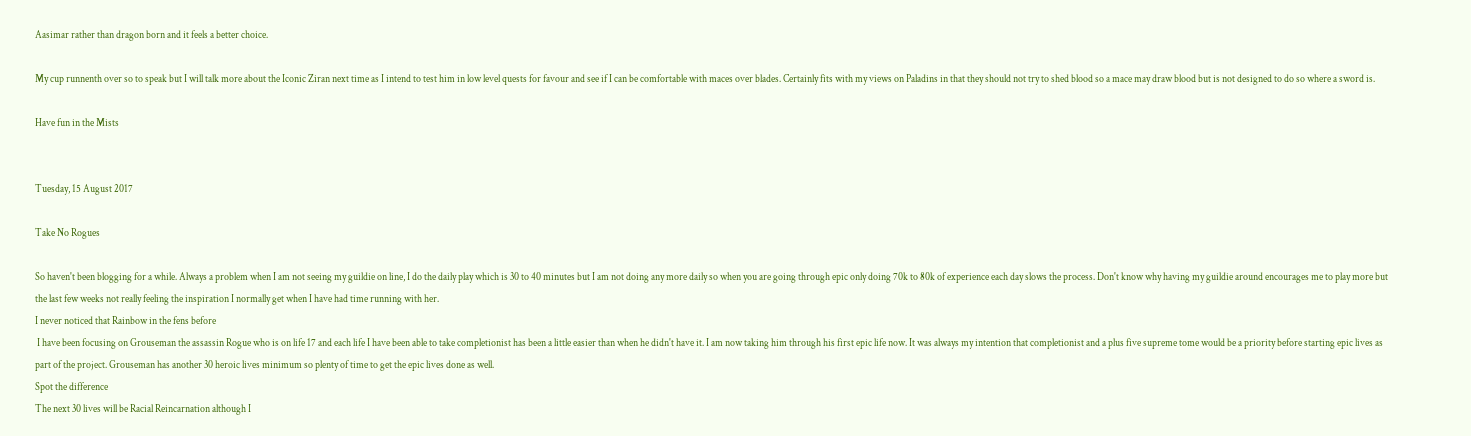Aasimar rather than dragon born and it feels a better choice.

My cup runnenth over so to speak but I will talk more about the Iconic Ziran next time as I intend to test him in low level quests for favour and see if I can be comfortable with maces over blades. Certainly fits with my views on Paladins in that they should not try to shed blood so a mace may draw blood but is not designed to do so where a sword is.

Have fun in the Mists


Tuesday, 15 August 2017

Take No Rogues

So haven't been blogging for a while. Always a problem when I am not seeing my guildie on line, I do the daily play which is 30 to 40 minutes but I am not doing any more daily so when you are going through epic only doing 70k to 80k of experience each day slows the process. Don't know why having my guildie around encourages me to play more but the last few weeks not really feeling the inspiration I normally get when I have had time running with her.
I never noticed that Rainbow in the fens before
 I have been focusing on Grouseman the assassin Rogue who is on life 17 and each life I have been able to take completionist has been a little easier than when he didn't have it. I am now taking him through his first epic life now. It was always my intention that completionist and a plus five supreme tome would be a priority before starting epic lives as part of the project. Grouseman has another 30 heroic lives minimum so plenty of time to get the epic lives done as well.
Spot the difference
The next 30 lives will be Racial Reincarnation although I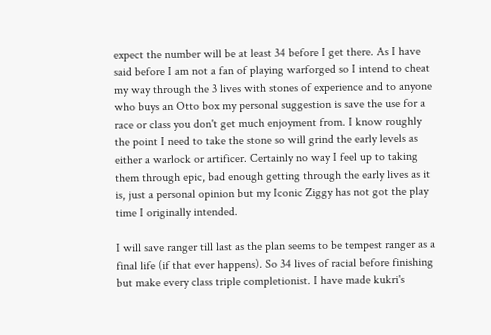expect the number will be at least 34 before I get there. As I have said before I am not a fan of playing warforged so I intend to cheat my way through the 3 lives with stones of experience and to anyone who buys an Otto box my personal suggestion is save the use for a race or class you don't get much enjoyment from. I know roughly the point I need to take the stone so will grind the early levels as either a warlock or artificer. Certainly no way I feel up to taking them through epic, bad enough getting through the early lives as it is, just a personal opinion but my Iconic Ziggy has not got the play time I originally intended.

I will save ranger till last as the plan seems to be tempest ranger as a final life (if that ever happens). So 34 lives of racial before finishing but make every class triple completionist. I have made kukri's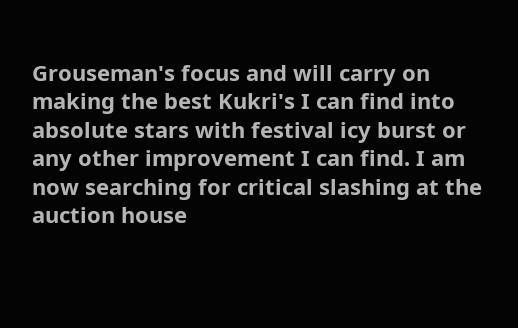Grouseman's focus and will carry on making the best Kukri's I can find into absolute stars with festival icy burst or any other improvement I can find. I am now searching for critical slashing at the auction house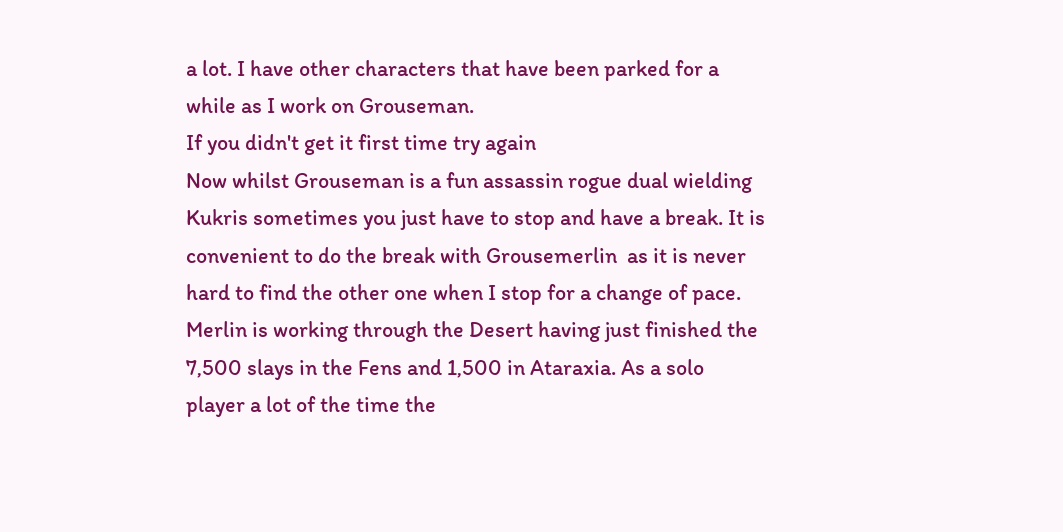a lot. I have other characters that have been parked for a while as I work on Grouseman.
If you didn't get it first time try again
Now whilst Grouseman is a fun assassin rogue dual wielding Kukris sometimes you just have to stop and have a break. It is convenient to do the break with Grousemerlin  as it is never hard to find the other one when I stop for a change of pace. Merlin is working through the Desert having just finished the 7,500 slays in the Fens and 1,500 in Ataraxia. As a solo player a lot of the time the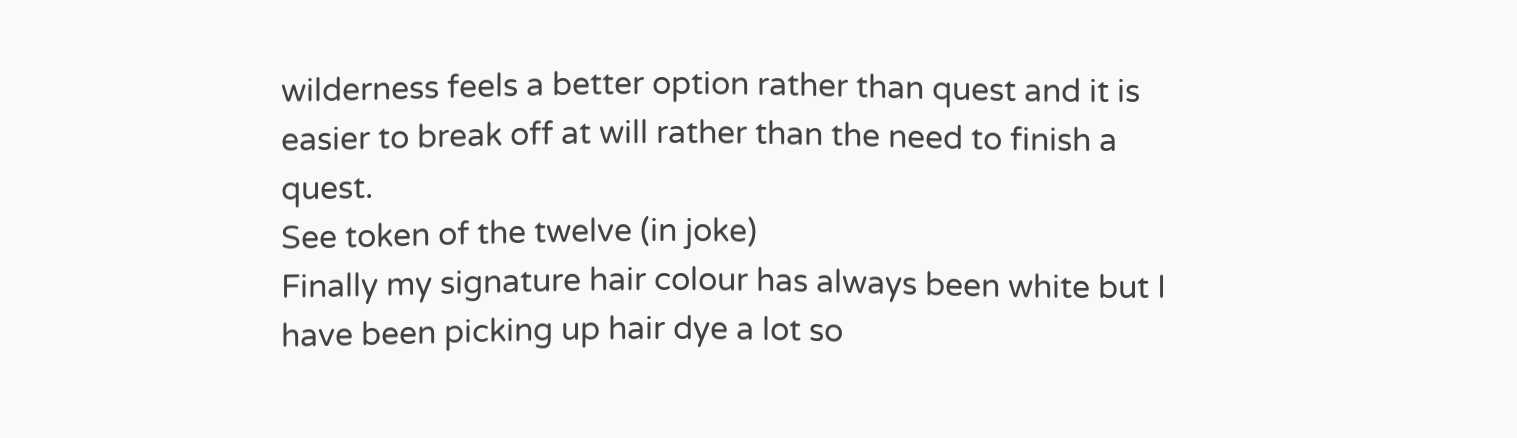wilderness feels a better option rather than quest and it is easier to break off at will rather than the need to finish a quest.
See token of the twelve (in joke)
Finally my signature hair colour has always been white but I have been picking up hair dye a lot so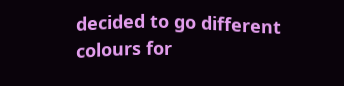decided to go different colours for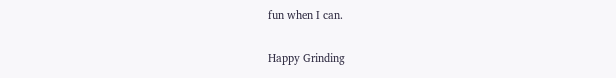fun when I can.

Happy Grinding